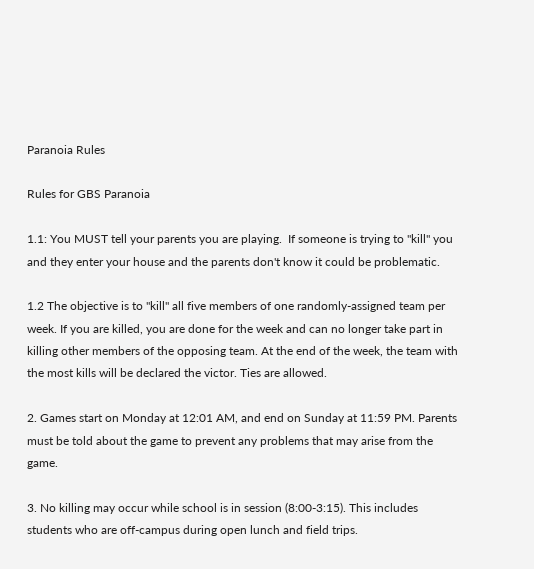Paranoia Rules

Rules for GBS Paranoia

1.1: You MUST tell your parents you are playing.  If someone is trying to "kill" you and they enter your house and the parents don't know it could be problematic.

1.2 The objective is to "kill" all five members of one randomly-assigned team per week. If you are killed, you are done for the week and can no longer take part in killing other members of the opposing team. At the end of the week, the team with the most kills will be declared the victor. Ties are allowed.

2. Games start on Monday at 12:01 AM, and end on Sunday at 11:59 PM. Parents must be told about the game to prevent any problems that may arise from the game.

3. No killing may occur while school is in session (8:00-3:15). This includes students who are off-campus during open lunch and field trips.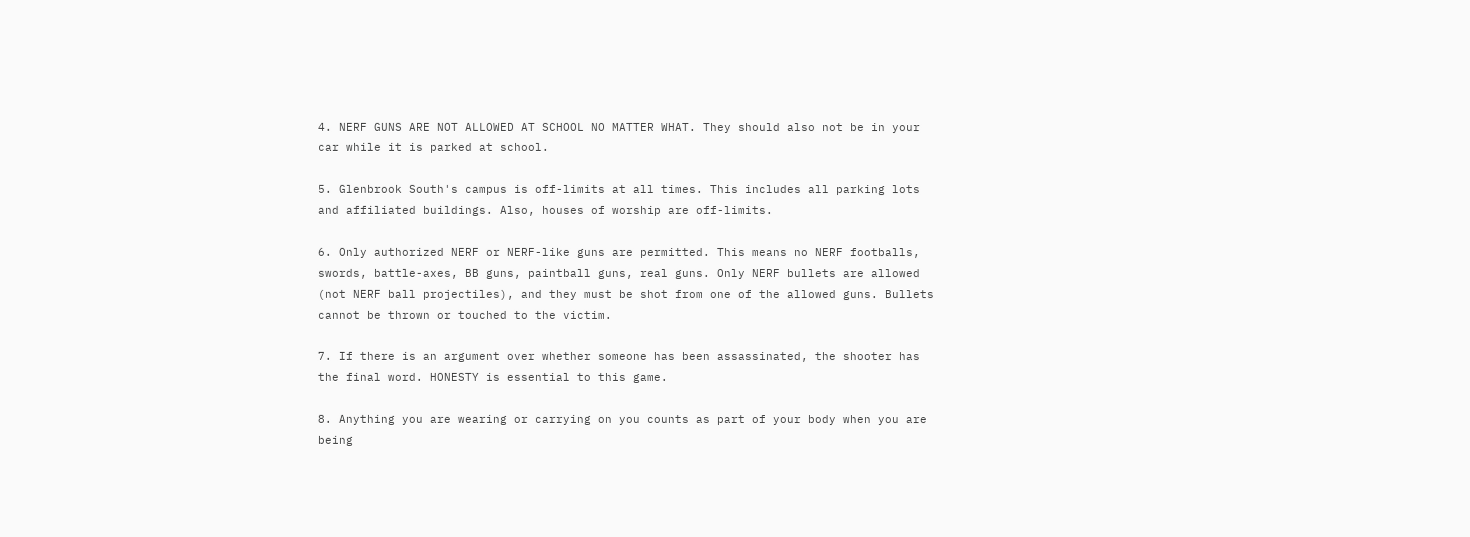4. NERF GUNS ARE NOT ALLOWED AT SCHOOL NO MATTER WHAT. They should also not be in your car while it is parked at school.

5. Glenbrook South's campus is off-limits at all times. This includes all parking lots and affiliated buildings. Also, houses of worship are off-limits.

6. Only authorized NERF or NERF-like guns are permitted. This means no NERF footballs, swords, battle-axes, BB guns, paintball guns, real guns. Only NERF bullets are allowed (not NERF ball projectiles), and they must be shot from one of the allowed guns. Bullets cannot be thrown or touched to the victim.

7. If there is an argument over whether someone has been assassinated, the shooter has the final word. HONESTY is essential to this game.

8. Anything you are wearing or carrying on you counts as part of your body when you are being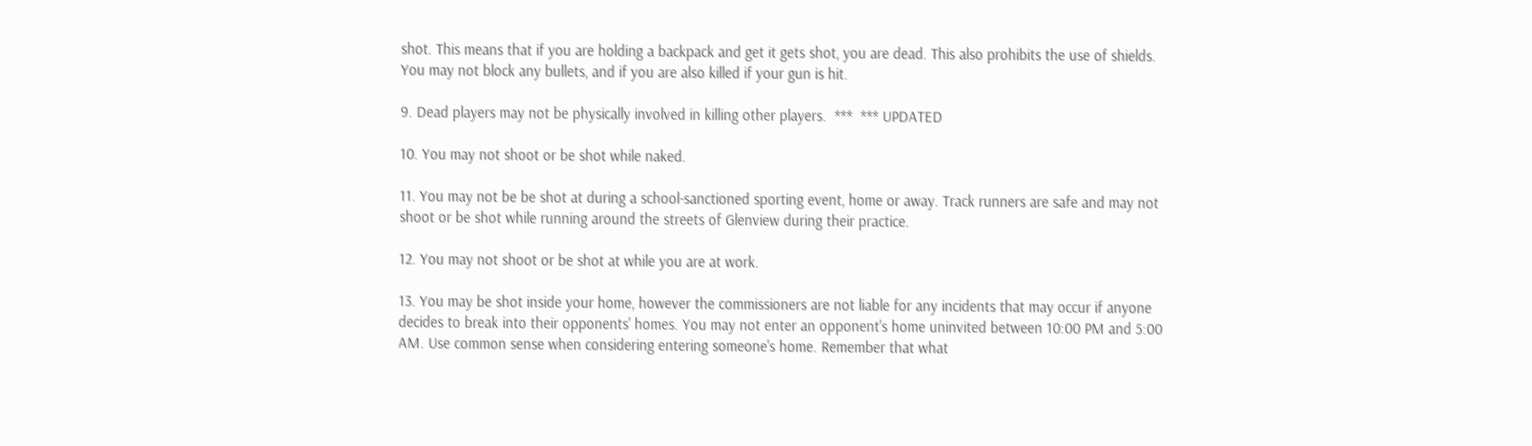shot. This means that if you are holding a backpack and get it gets shot, you are dead. This also prohibits the use of shields. You may not block any bullets, and if you are also killed if your gun is hit.

9. Dead players may not be physically involved in killing other players.  ***  *** UPDATED

10. You may not shoot or be shot while naked.

11. You may not be be shot at during a school-sanctioned sporting event, home or away. Track runners are safe and may not shoot or be shot while running around the streets of Glenview during their practice.

12. You may not shoot or be shot at while you are at work.

13. You may be shot inside your home, however the commissioners are not liable for any incidents that may occur if anyone decides to break into their opponents' homes. You may not enter an opponent's home uninvited between 10:00 PM and 5:00 AM. Use common sense when considering entering someone's home. Remember that what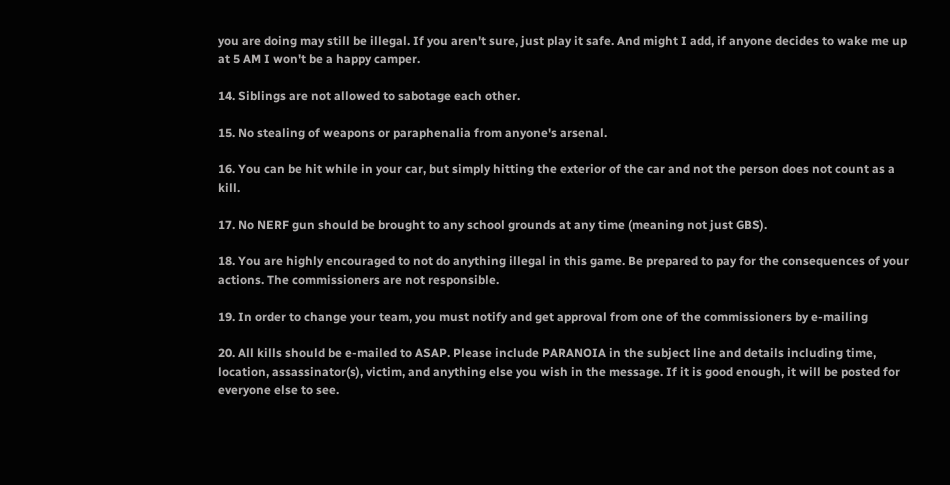you are doing may still be illegal. If you aren't sure, just play it safe. And might I add, if anyone decides to wake me up at 5 AM I won't be a happy camper.

14. Siblings are not allowed to sabotage each other.

15. No stealing of weapons or paraphenalia from anyone's arsenal.

16. You can be hit while in your car, but simply hitting the exterior of the car and not the person does not count as a kill.

17. No NERF gun should be brought to any school grounds at any time (meaning not just GBS).

18. You are highly encouraged to not do anything illegal in this game. Be prepared to pay for the consequences of your actions. The commissioners are not responsible.

19. In order to change your team, you must notify and get approval from one of the commissioners by e-mailing

20. All kills should be e-mailed to ASAP. Please include PARANOIA in the subject line and details including time, location, assassinator(s), victim, and anything else you wish in the message. If it is good enough, it will be posted for everyone else to see.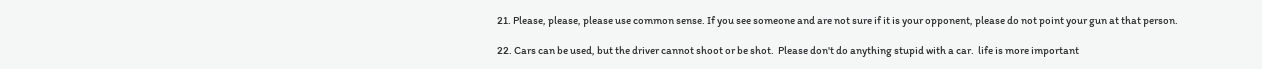21. Please, please, please use common sense. If you see someone and are not sure if it is your opponent, please do not point your gun at that person.

22. Cars can be used, but the driver cannot shoot or be shot.  Please don't do anything stupid with a car.  life is more important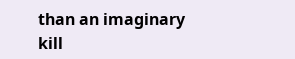than an imaginary kill